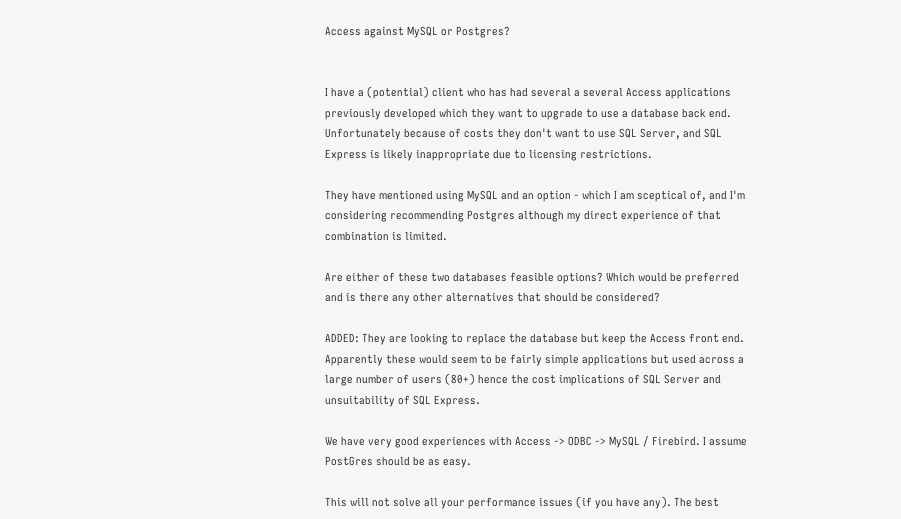Access against MySQL or Postgres?


I have a (potential) client who has had several a several Access applications previously developed which they want to upgrade to use a database back end. Unfortunately because of costs they don't want to use SQL Server, and SQL Express is likely inappropriate due to licensing restrictions.

They have mentioned using MySQL and an option - which I am sceptical of, and I'm considering recommending Postgres although my direct experience of that combination is limited.

Are either of these two databases feasible options? Which would be preferred and is there any other alternatives that should be considered?

ADDED: They are looking to replace the database but keep the Access front end. Apparently these would seem to be fairly simple applications but used across a large number of users (80+) hence the cost implications of SQL Server and unsuitability of SQL Express.

We have very good experiences with Access -> ODBC -> MySQL / Firebird. I assume PostGres should be as easy.

This will not solve all your performance issues (if you have any). The best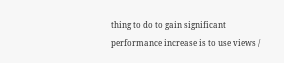thing to do to gain significant performance increase is to use views /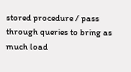stored procedure / pass through queries to bring as much load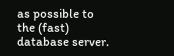as possible to the (fast) database server.